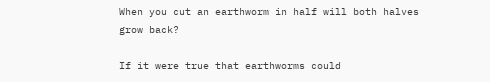When you cut an earthworm in half will both halves grow back?

If it were true that earthworms could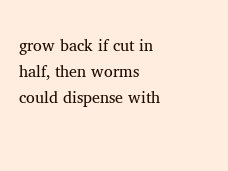grow back if cut in half, then worms could dispense with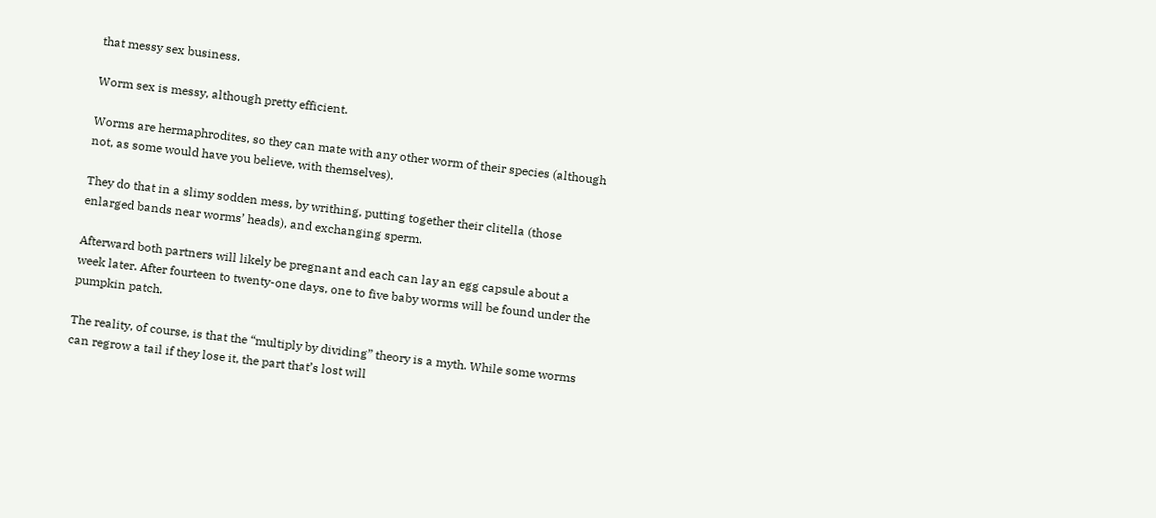that messy sex business.

Worm sex is messy, although pretty efficient.

Worms are hermaphrodites, so they can mate with any other worm of their species (although not, as some would have you believe, with themselves).

They do that in a slimy sodden mess, by writhing, putting together their clitella (those enlarged bands near worms’ heads), and exchanging sperm.

Afterward both partners will likely be pregnant and each can lay an egg capsule about a week later. After fourteen to twenty-one days, one to five baby worms will be found under the pumpkin patch.

The reality, of course, is that the “multiply by dividing” theory is a myth. While some worms can regrow a tail if they lose it, the part that’s lost will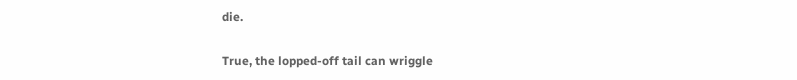die.

True, the lopped-off tail can wriggle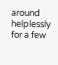around helplessly for a few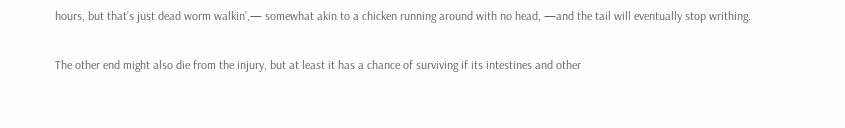hours, but that’s just dead worm walkin’,— somewhat akin to a chicken running around with no head, —and the tail will eventually stop writhing.

The other end might also die from the injury, but at least it has a chance of surviving if its intestines and other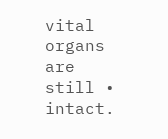vital organs are still • intact.